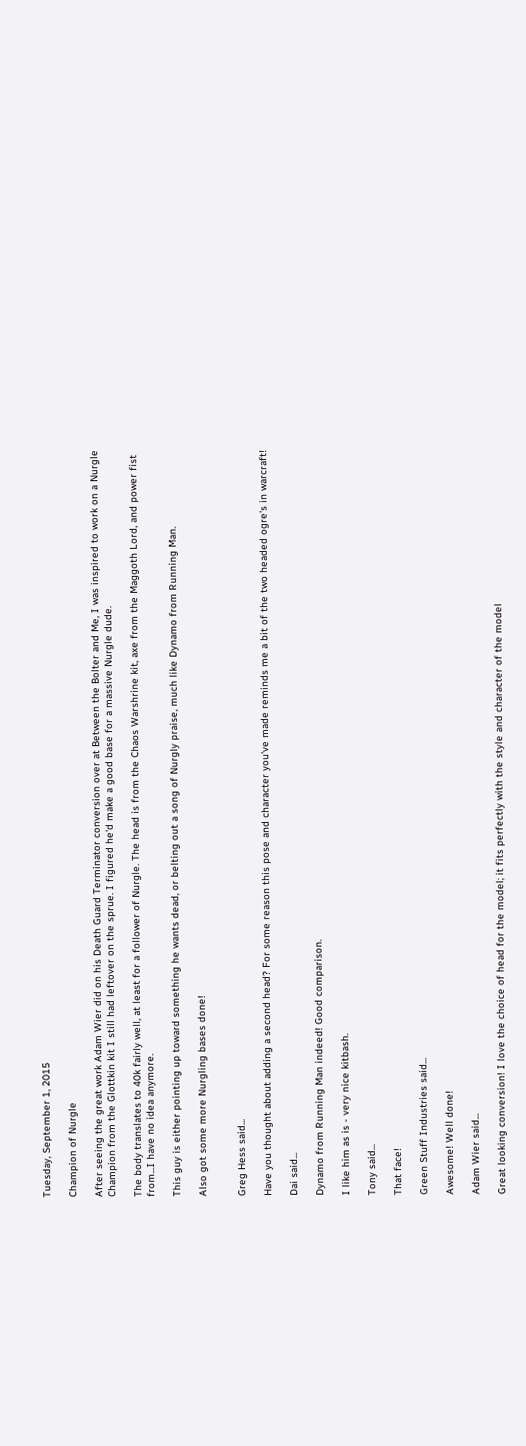Tuesday, September 1, 2015

Champion of Nurgle

After seeing the great work Adam Wier did on his Death Guard Terminator conversion over at Between the Bolter and Me, I was inspired to work on a Nurgle Champion from the Glottkin kit I still had leftover on the sprue. I figured he'd make a good base for a massive Nurgle dude.

The body translates to 40k fairly well, at least for a follower of Nurgle. The head is from the Chaos Warshrine kit, axe from the Maggoth Lord, and power fist from...I have no idea anymore.

This guy is either pointing up toward something he wants dead, or belting out a song of Nurgly praise, much like Dynamo from Running Man.

Also got some more Nurgling bases done!


Greg Hess said...

Have you thought about adding a second head? For some reason this pose and character you've made reminds me a bit of the two headed ogre's in warcraft!

Dai said...

Dynamo from Running Man indeed! Good comparison.

I like him as is - very nice kitbash.

Tony said...

That face!

Green Stuff Industries said...

Awesome! Well done!

Adam Wier said...

Great looking conversion! I love the choice of head for the model; it fits perfectly with the style and character of the model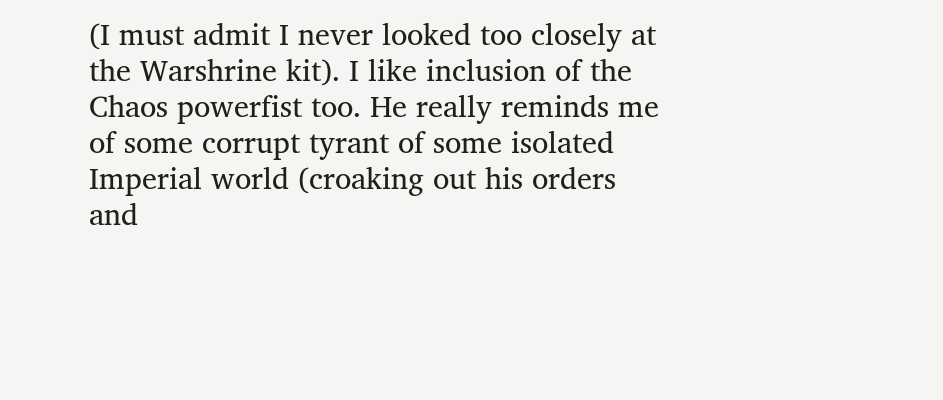(I must admit I never looked too closely at the Warshrine kit). I like inclusion of the Chaos powerfist too. He really reminds me of some corrupt tyrant of some isolated Imperial world (croaking out his orders and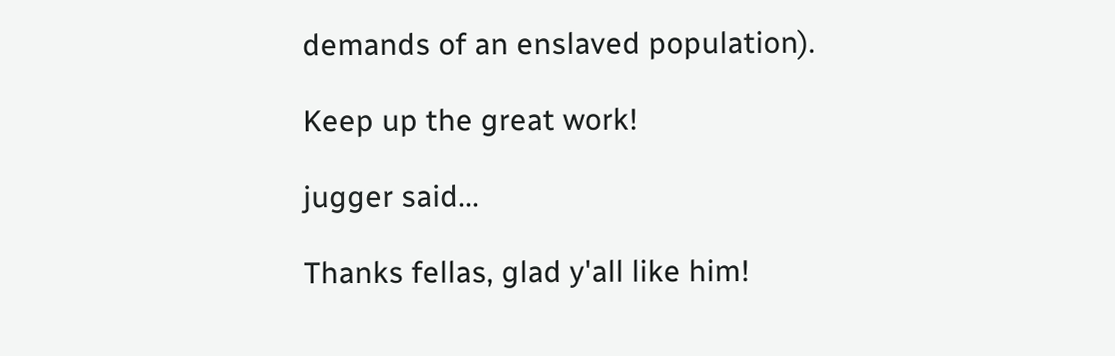demands of an enslaved population).

Keep up the great work!

jugger said...

Thanks fellas, glad y'all like him!